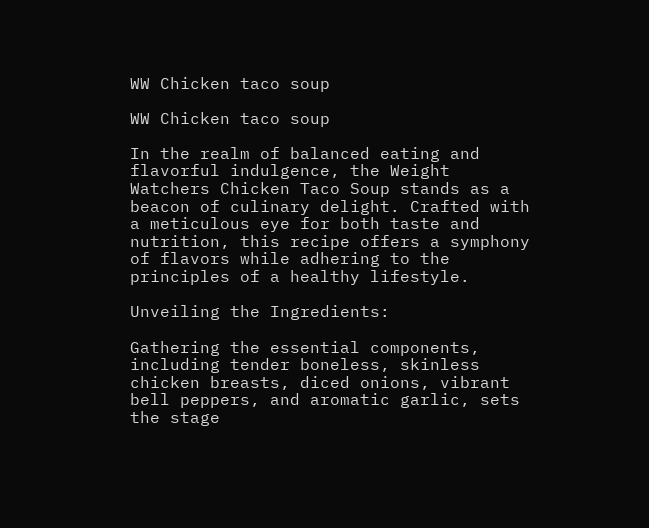WW Chicken taco soup

WW Chicken taco soup

In the realm of balanced eating and flavorful indulgence, the Weight Watchers Chicken Taco Soup stands as a beacon of culinary delight. Crafted with a meticulous eye for both taste and nutrition, this recipe offers a symphony of flavors while adhering to the principles of a healthy lifestyle.

Unveiling the Ingredients:

Gathering the essential components, including tender boneless, skinless chicken breasts, diced onions, vibrant bell peppers, and aromatic garlic, sets the stage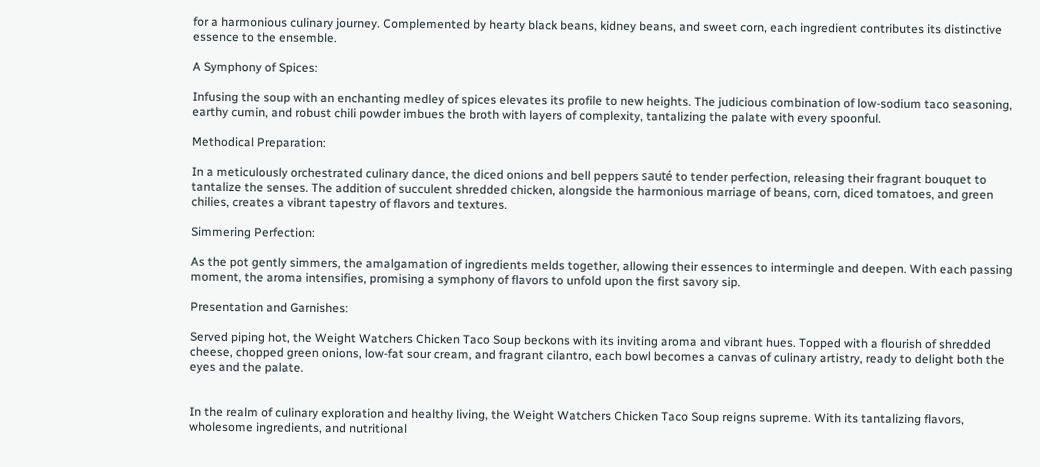for a harmonious culinary journey. Complemented by hearty black beans, kidney beans, and sweet corn, each ingredient contributes its distinctive essence to the ensemble.

A Symphony of Spices:

Infusing the soup with an enchanting medley of spices elevates its profile to new heights. The judicious combination of low-sodium taco seasoning, earthy cumin, and robust chili powder imbues the broth with layers of complexity, tantalizing the palate with every spoonful.

Methodical Preparation:

In a meticulously orchestrated culinary dance, the diced onions and bell peppers sauté to tender perfection, releasing their fragrant bouquet to tantalize the senses. The addition of succulent shredded chicken, alongside the harmonious marriage of beans, corn, diced tomatoes, and green chilies, creates a vibrant tapestry of flavors and textures.

Simmering Perfection:

As the pot gently simmers, the amalgamation of ingredients melds together, allowing their essences to intermingle and deepen. With each passing moment, the aroma intensifies, promising a symphony of flavors to unfold upon the first savory sip.

Presentation and Garnishes:

Served piping hot, the Weight Watchers Chicken Taco Soup beckons with its inviting aroma and vibrant hues. Topped with a flourish of shredded cheese, chopped green onions, low-fat sour cream, and fragrant cilantro, each bowl becomes a canvas of culinary artistry, ready to delight both the eyes and the palate.


In the realm of culinary exploration and healthy living, the Weight Watchers Chicken Taco Soup reigns supreme. With its tantalizing flavors, wholesome ingredients, and nutritional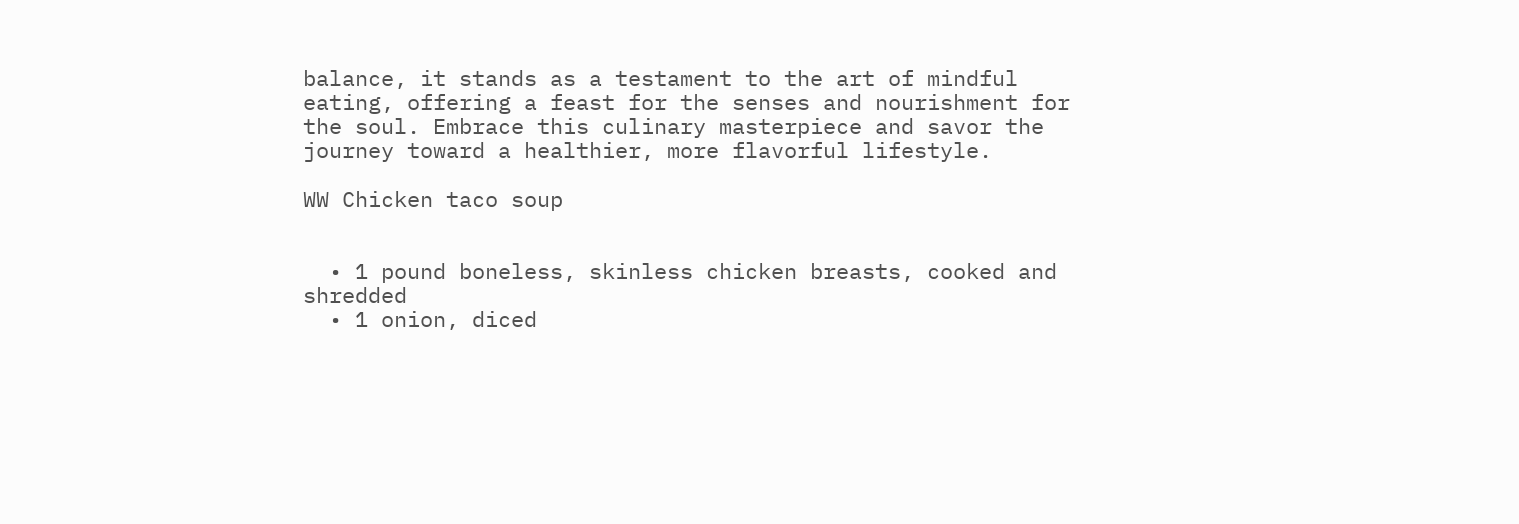balance, it stands as a testament to the art of mindful eating, offering a feast for the senses and nourishment for the soul. Embrace this culinary masterpiece and savor the journey toward a healthier, more flavorful lifestyle.

WW Chicken taco soup


  • 1 pound boneless, skinless chicken breasts, cooked and shredded
  • 1 onion, diced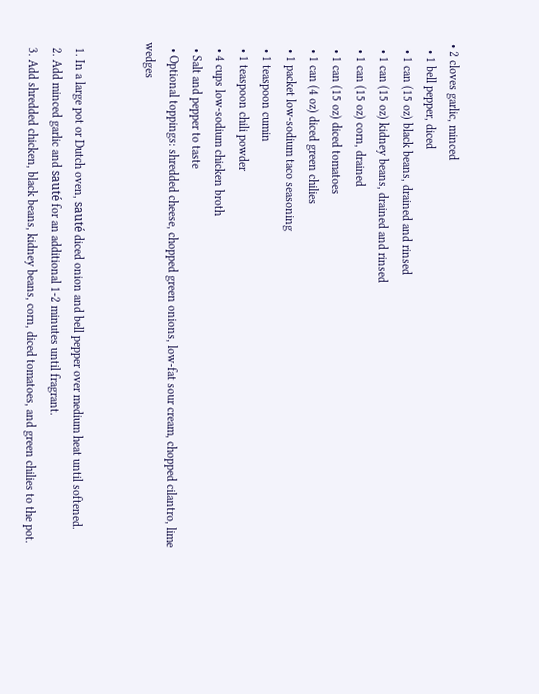• 2 cloves garlic, minced
  • 1 bell pepper, diced
  • 1 can (15 oz) black beans, drained and rinsed
  • 1 can (15 oz) kidney beans, drained and rinsed
  • 1 can (15 oz) corn, drained
  • 1 can (15 oz) diced tomatoes
  • 1 can (4 oz) diced green chilies
  • 1 packet low-sodium taco seasoning
  • 1 teaspoon cumin
  • 1 teaspoon chili powder
  • 4 cups low-sodium chicken broth
  • Salt and pepper to taste
  • Optional toppings: shredded cheese, chopped green onions, low-fat sour cream, chopped cilantro, lime wedges


  1. In a large pot or Dutch oven, sauté diced onion and bell pepper over medium heat until softened.
  2. Add minced garlic and sauté for an additional 1-2 minutes until fragrant.
  3. Add shredded chicken, black beans, kidney beans, corn, diced tomatoes, and green chilies to the pot.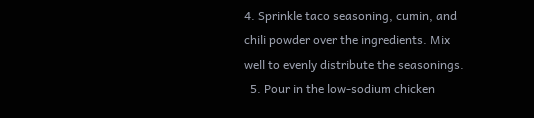4. Sprinkle taco seasoning, cumin, and chili powder over the ingredients. Mix well to evenly distribute the seasonings.
  5. Pour in the low-sodium chicken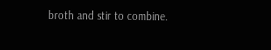broth and stir to combine.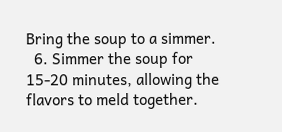Bring the soup to a simmer.
  6. Simmer the soup for 15-20 minutes, allowing the flavors to meld together.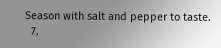Season with salt and pepper to taste.
  7.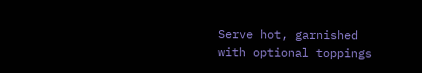Serve hot, garnished with optional toppings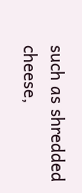such as shredded cheese,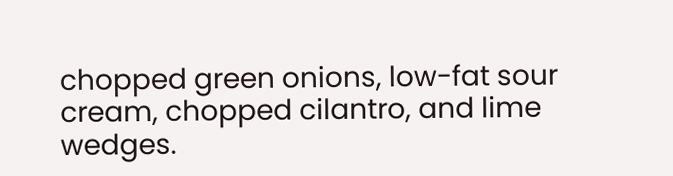chopped green onions, low-fat sour cream, chopped cilantro, and lime wedges.